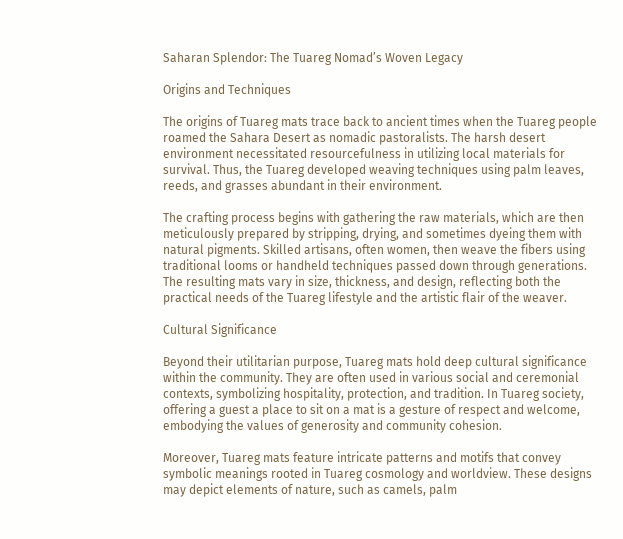Saharan Splendor: The Tuareg Nomad’s Woven Legacy

Origins and Techniques

The origins of Tuareg mats trace back to ancient times when the Tuareg people roamed the Sahara Desert as nomadic pastoralists. The harsh desert environment necessitated resourcefulness in utilizing local materials for survival. Thus, the Tuareg developed weaving techniques using palm leaves, reeds, and grasses abundant in their environment.

The crafting process begins with gathering the raw materials, which are then meticulously prepared by stripping, drying, and sometimes dyeing them with natural pigments. Skilled artisans, often women, then weave the fibers using traditional looms or handheld techniques passed down through generations. The resulting mats vary in size, thickness, and design, reflecting both the practical needs of the Tuareg lifestyle and the artistic flair of the weaver.

Cultural Significance

Beyond their utilitarian purpose, Tuareg mats hold deep cultural significance within the community. They are often used in various social and ceremonial contexts, symbolizing hospitality, protection, and tradition. In Tuareg society, offering a guest a place to sit on a mat is a gesture of respect and welcome, embodying the values of generosity and community cohesion.

Moreover, Tuareg mats feature intricate patterns and motifs that convey symbolic meanings rooted in Tuareg cosmology and worldview. These designs may depict elements of nature, such as camels, palm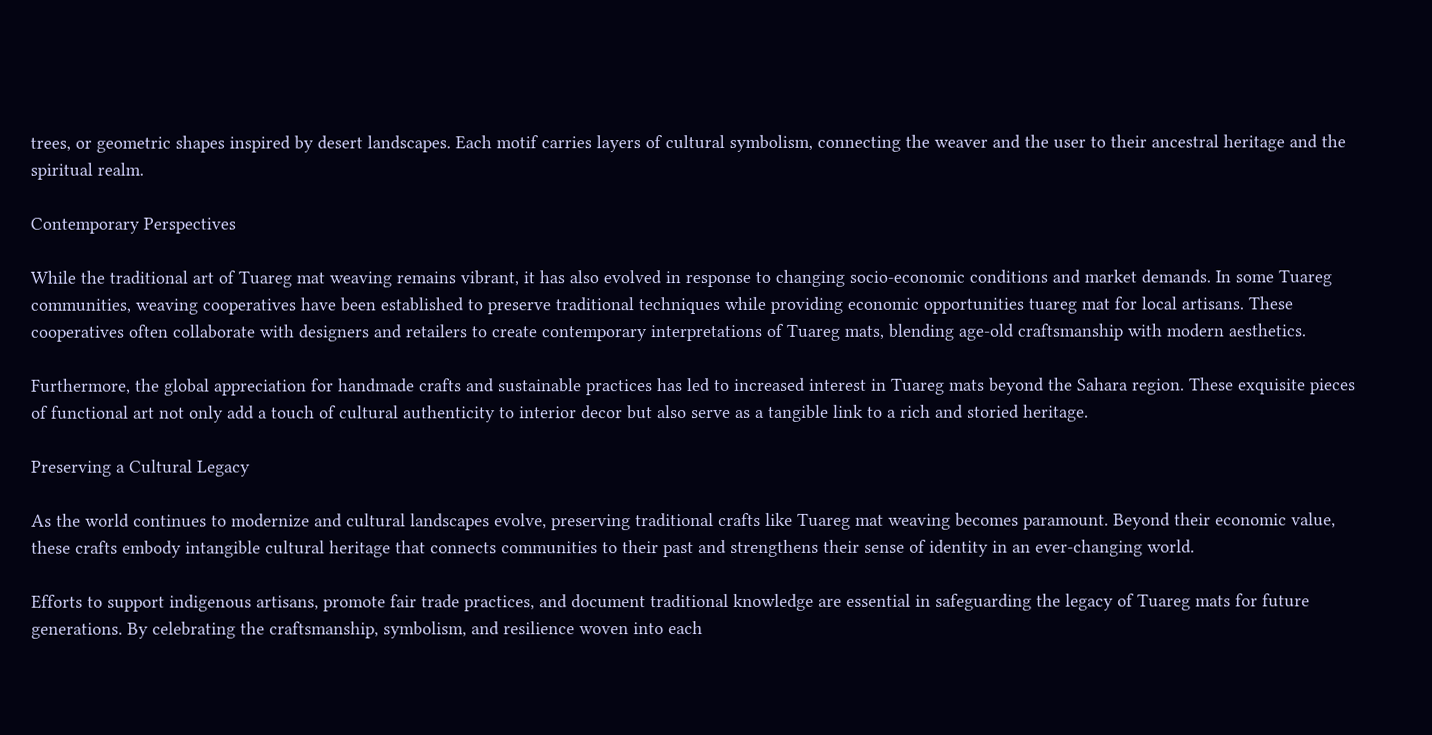trees, or geometric shapes inspired by desert landscapes. Each motif carries layers of cultural symbolism, connecting the weaver and the user to their ancestral heritage and the spiritual realm.

Contemporary Perspectives

While the traditional art of Tuareg mat weaving remains vibrant, it has also evolved in response to changing socio-economic conditions and market demands. In some Tuareg communities, weaving cooperatives have been established to preserve traditional techniques while providing economic opportunities tuareg mat for local artisans. These cooperatives often collaborate with designers and retailers to create contemporary interpretations of Tuareg mats, blending age-old craftsmanship with modern aesthetics.

Furthermore, the global appreciation for handmade crafts and sustainable practices has led to increased interest in Tuareg mats beyond the Sahara region. These exquisite pieces of functional art not only add a touch of cultural authenticity to interior decor but also serve as a tangible link to a rich and storied heritage.

Preserving a Cultural Legacy

As the world continues to modernize and cultural landscapes evolve, preserving traditional crafts like Tuareg mat weaving becomes paramount. Beyond their economic value, these crafts embody intangible cultural heritage that connects communities to their past and strengthens their sense of identity in an ever-changing world.

Efforts to support indigenous artisans, promote fair trade practices, and document traditional knowledge are essential in safeguarding the legacy of Tuareg mats for future generations. By celebrating the craftsmanship, symbolism, and resilience woven into each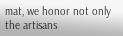mat, we honor not only the artisans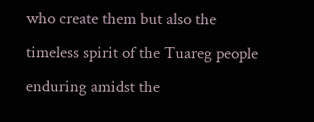who create them but also the timeless spirit of the Tuareg people enduring amidst the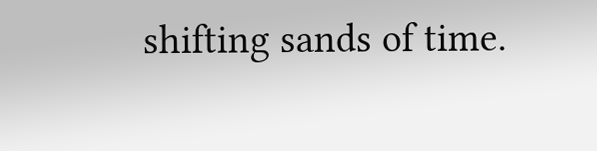shifting sands of time.